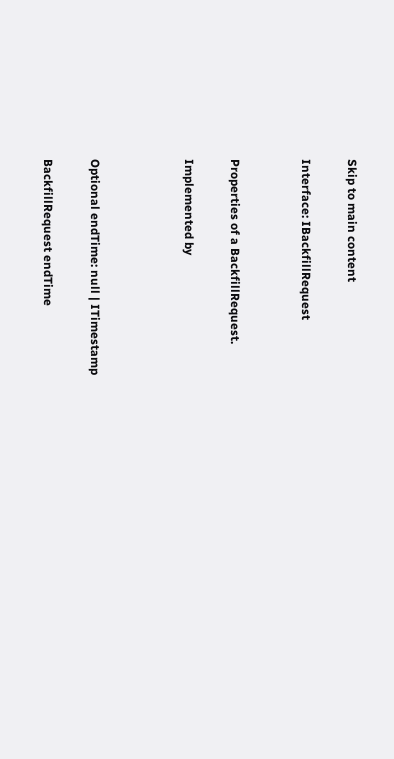Skip to main content

Interface: IBackfillRequest


Properties of a BackfillRequest.

Implemented by



Optional endTime: null | ITimestamp

BackfillRequest endTime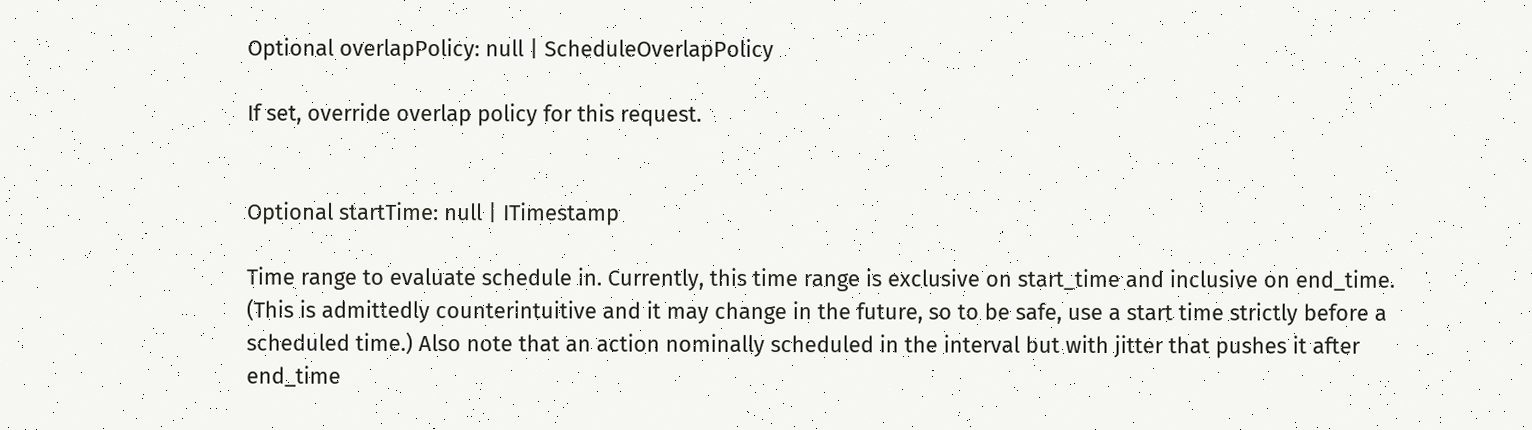Optional overlapPolicy: null | ScheduleOverlapPolicy

If set, override overlap policy for this request.


Optional startTime: null | ITimestamp

Time range to evaluate schedule in. Currently, this time range is exclusive on start_time and inclusive on end_time. (This is admittedly counterintuitive and it may change in the future, so to be safe, use a start time strictly before a scheduled time.) Also note that an action nominally scheduled in the interval but with jitter that pushes it after end_time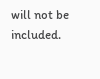will not be included.